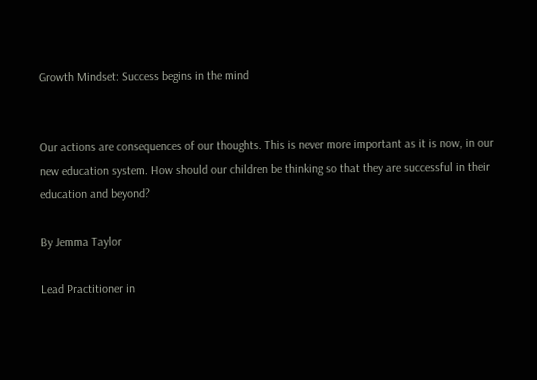Growth Mindset: Success begins in the mind


Our actions are consequences of our thoughts. This is never more important as it is now, in our new education system. How should our children be thinking so that they are successful in their education and beyond?

By Jemma Taylor

Lead Practitioner in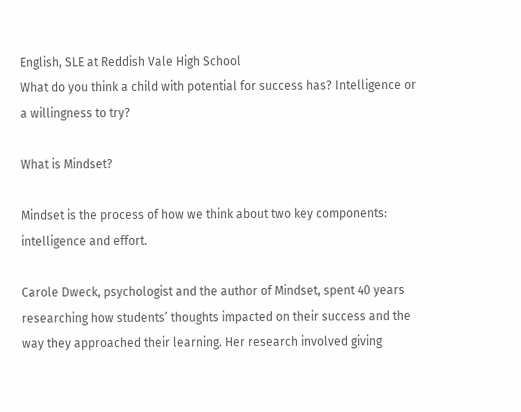English, SLE at Reddish Vale High School
What do you think a child with potential for success has? Intelligence or a willingness to try?

What is Mindset?

Mindset is the process of how we think about two key components: intelligence and effort.

Carole Dweck, psychologist and the author of Mindset, spent 40 years researching how students’ thoughts impacted on their success and the way they approached their learning. Her research involved giving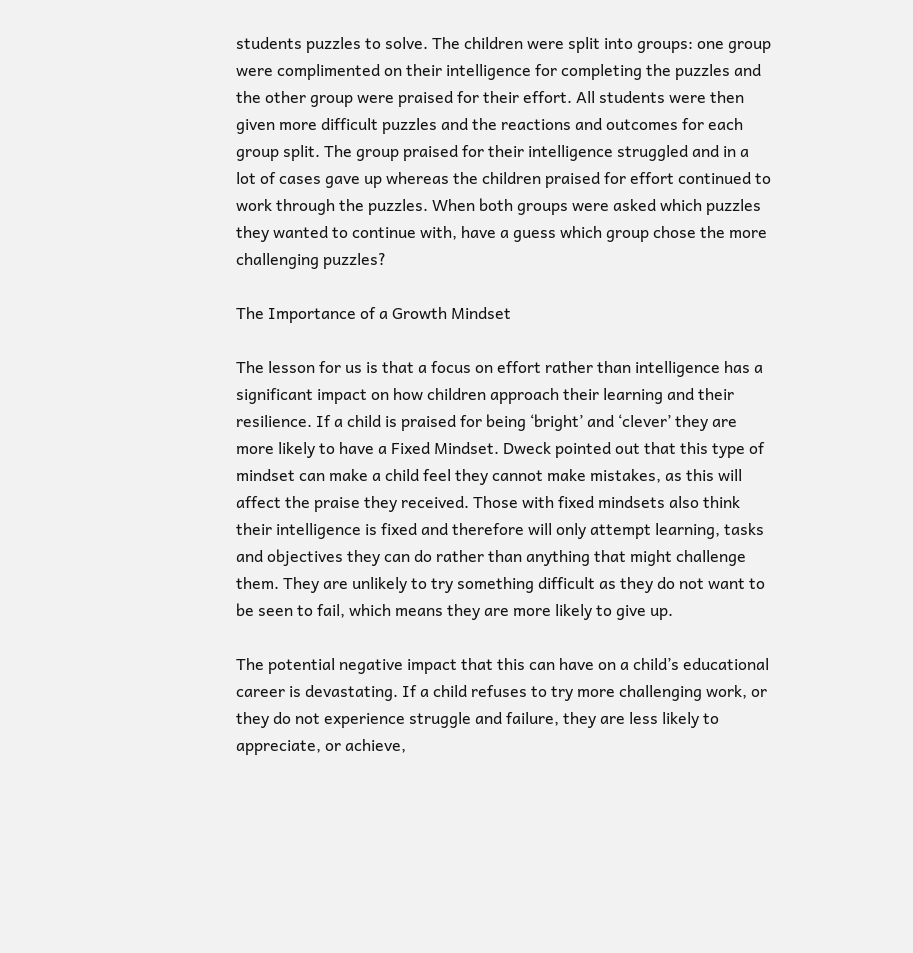students puzzles to solve. The children were split into groups: one group were complimented on their intelligence for completing the puzzles and the other group were praised for their effort. All students were then given more difficult puzzles and the reactions and outcomes for each group split. The group praised for their intelligence struggled and in a lot of cases gave up whereas the children praised for effort continued to work through the puzzles. When both groups were asked which puzzles they wanted to continue with, have a guess which group chose the more challenging puzzles?

The Importance of a Growth Mindset

The lesson for us is that a focus on effort rather than intelligence has a significant impact on how children approach their learning and their resilience. If a child is praised for being ‘bright’ and ‘clever’ they are more likely to have a Fixed Mindset. Dweck pointed out that this type of mindset can make a child feel they cannot make mistakes, as this will affect the praise they received. Those with fixed mindsets also think their intelligence is fixed and therefore will only attempt learning, tasks and objectives they can do rather than anything that might challenge them. They are unlikely to try something difficult as they do not want to be seen to fail, which means they are more likely to give up.

The potential negative impact that this can have on a child’s educational career is devastating. If a child refuses to try more challenging work, or they do not experience struggle and failure, they are less likely to appreciate, or achieve,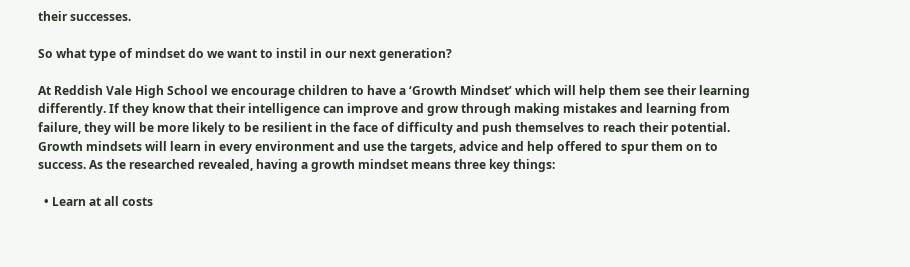their successes.

So what type of mindset do we want to instil in our next generation?

At Reddish Vale High School we encourage children to have a ‘Growth Mindset’ which will help them see their learning differently. If they know that their intelligence can improve and grow through making mistakes and learning from failure, they will be more likely to be resilient in the face of difficulty and push themselves to reach their potential. Growth mindsets will learn in every environment and use the targets, advice and help offered to spur them on to success. As the researched revealed, having a growth mindset means three key things:

  • Learn at all costs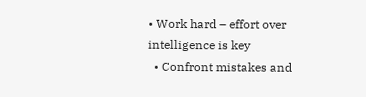• Work hard – effort over intelligence is key
  • Confront mistakes and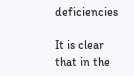deficiencies

It is clear that in the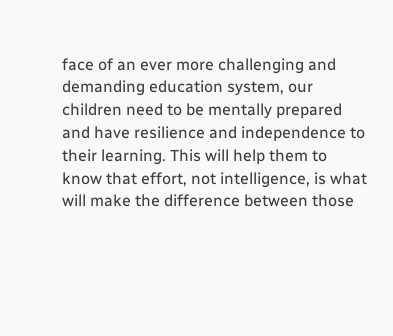face of an ever more challenging and demanding education system, our children need to be mentally prepared and have resilience and independence to their learning. This will help them to know that effort, not intelligence, is what will make the difference between those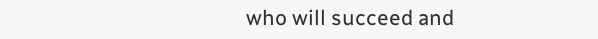who will succeed and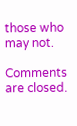those who may not.

Comments are closed.